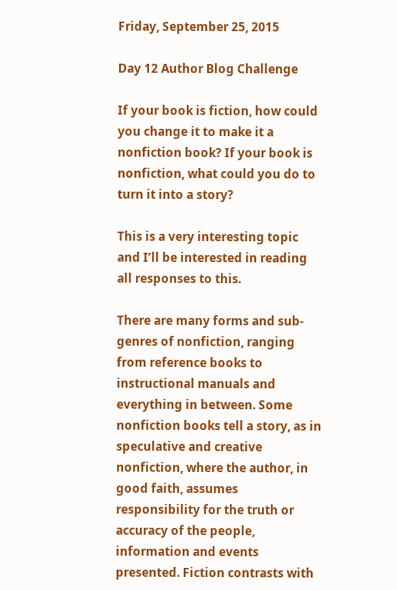Friday, September 25, 2015

Day 12 Author Blog Challenge

If your book is fiction, how could you change it to make it a nonfiction book? If your book is nonfiction, what could you do to turn it into a story?

This is a very interesting topic and I’ll be interested in reading all responses to this.

There are many forms and sub-genres of nonfiction, ranging from reference books to instructional manuals and everything in between. Some nonfiction books tell a story, as in speculative and creative nonfiction, where the author, in good faith, assumes responsibility for the truth or accuracy of the people, information and events presented. Fiction contrasts with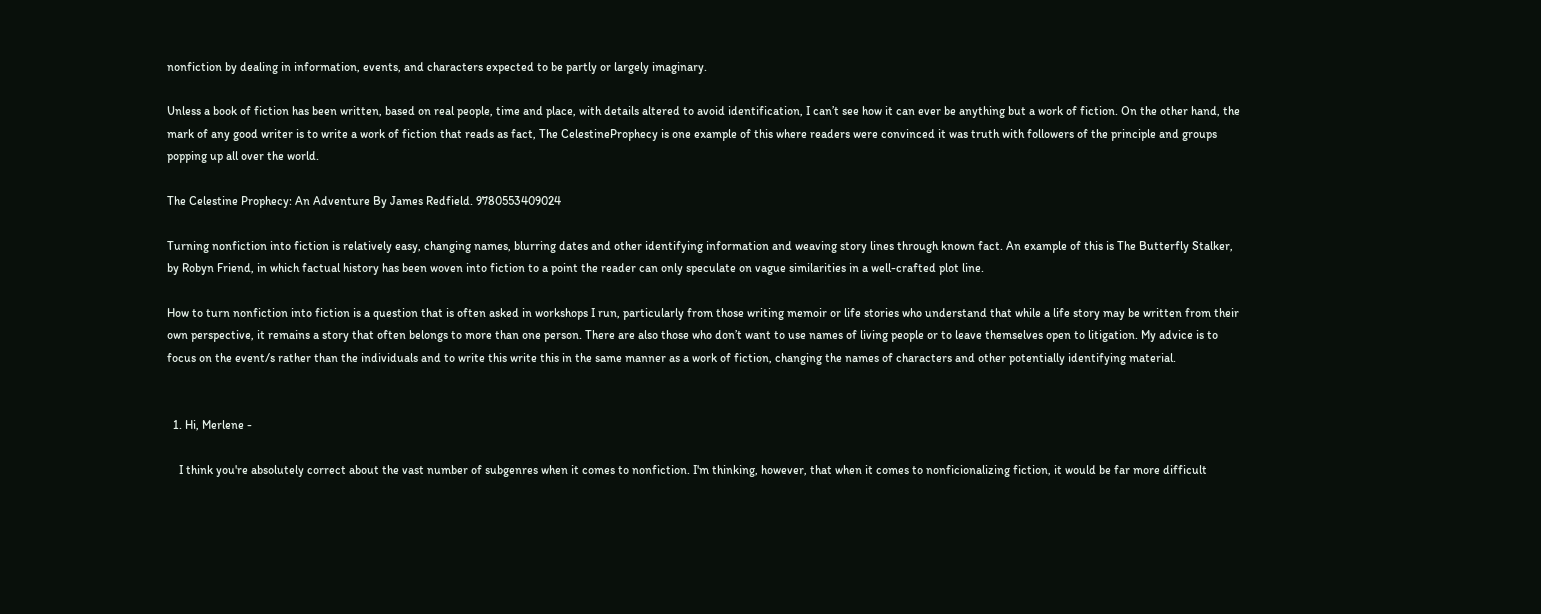nonfiction by dealing in information, events, and characters expected to be partly or largely imaginary.

Unless a book of fiction has been written, based on real people, time and place, with details altered to avoid identification, I can’t see how it can ever be anything but a work of fiction. On the other hand, the mark of any good writer is to write a work of fiction that reads as fact, The CelestineProphecy is one example of this where readers were convinced it was truth with followers of the principle and groups popping up all over the world.

The Celestine Prophecy: An Adventure By James Redfield. 9780553409024

Turning nonfiction into fiction is relatively easy, changing names, blurring dates and other identifying information and weaving story lines through known fact. An example of this is The Butterfly Stalker, by Robyn Friend, in which factual history has been woven into fiction to a point the reader can only speculate on vague similarities in a well-crafted plot line.

How to turn nonfiction into fiction is a question that is often asked in workshops I run, particularly from those writing memoir or life stories who understand that while a life story may be written from their own perspective, it remains a story that often belongs to more than one person. There are also those who don’t want to use names of living people or to leave themselves open to litigation. My advice is to focus on the event/s rather than the individuals and to write this write this in the same manner as a work of fiction, changing the names of characters and other potentially identifying material.


  1. Hi, Merlene -

    I think you're absolutely correct about the vast number of subgenres when it comes to nonfiction. I'm thinking, however, that when it comes to nonficionalizing fiction, it would be far more difficult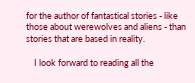for the author of fantastical stories - like those about werewolves and aliens - than stories that are based in reality.

    I look forward to reading all the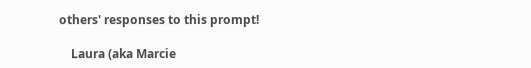others' responses to this prompt!

    Laura (aka Marcie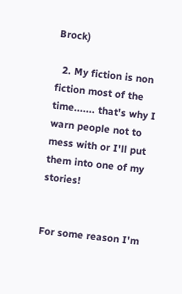Brock)

  2. My fiction is non fiction most of the time....... that's why I warn people not to mess with or I'll put them into one of my stories!


For some reason I'm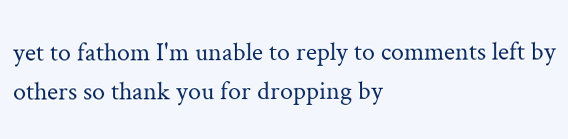yet to fathom I'm unable to reply to comments left by others so thank you for dropping by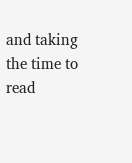and taking the time to read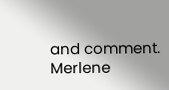and comment. Merlene